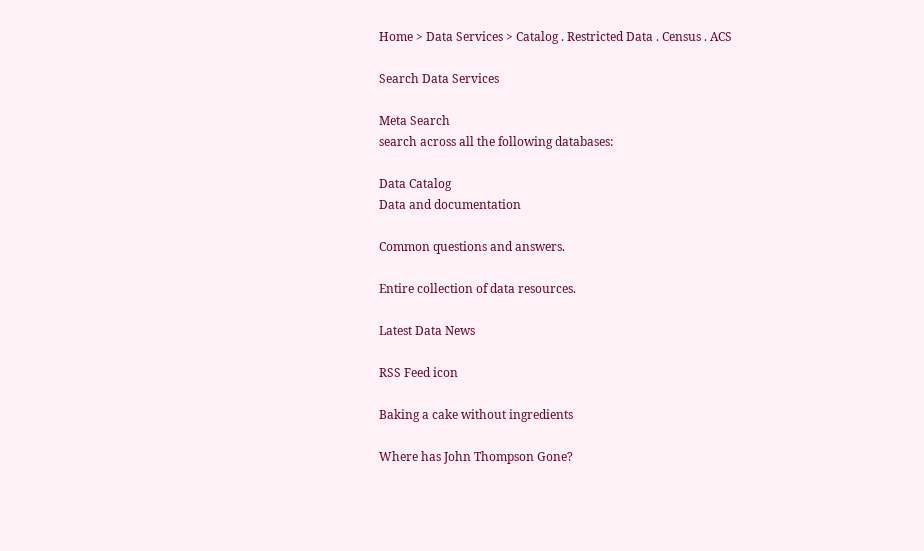Home > Data Services > Catalog . Restricted Data . Census . ACS

Search Data Services

Meta Search
search across all the following databases:

Data Catalog
Data and documentation

Common questions and answers.

Entire collection of data resources.

Latest Data News

RSS Feed icon

Baking a cake without ingredients

Where has John Thompson Gone?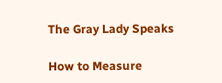The Gray Lady Speaks

How to Measure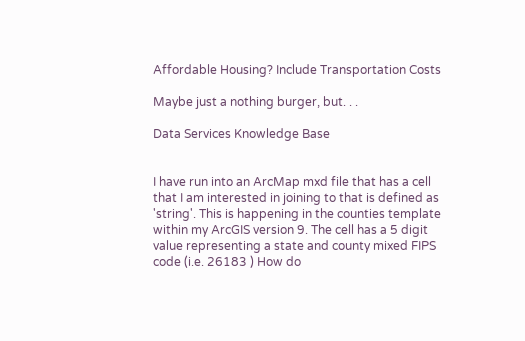Affordable Housing? Include Transportation Costs

Maybe just a nothing burger, but. . .

Data Services Knowledge Base


I have run into an ArcMap mxd file that has a cell that I am interested in joining to that is defined as 'string'. This is happening in the counties template within my ArcGIS version 9. The cell has a 5 digit value representing a state and county mixed FIPS code (i.e. 26183 ) How do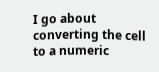I go about converting the cell to a numeric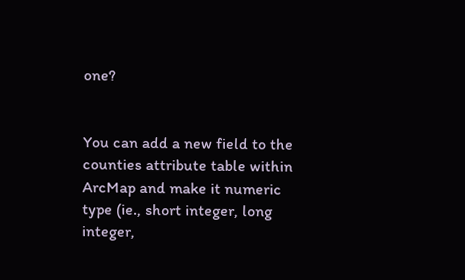one?


You can add a new field to the counties attribute table within ArcMap and make it numeric type (ie., short integer, long integer,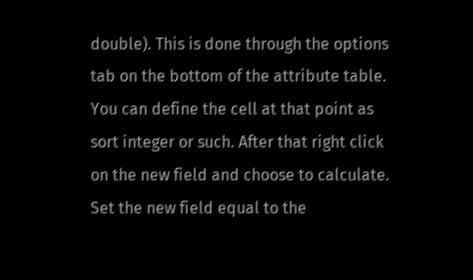double). This is done through the options tab on the bottom of the attribute table. You can define the cell at that point as sort integer or such. After that right click on the new field and choose to calculate. Set the new field equal to the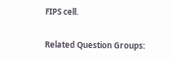FIPS cell.

Related Question Groups: